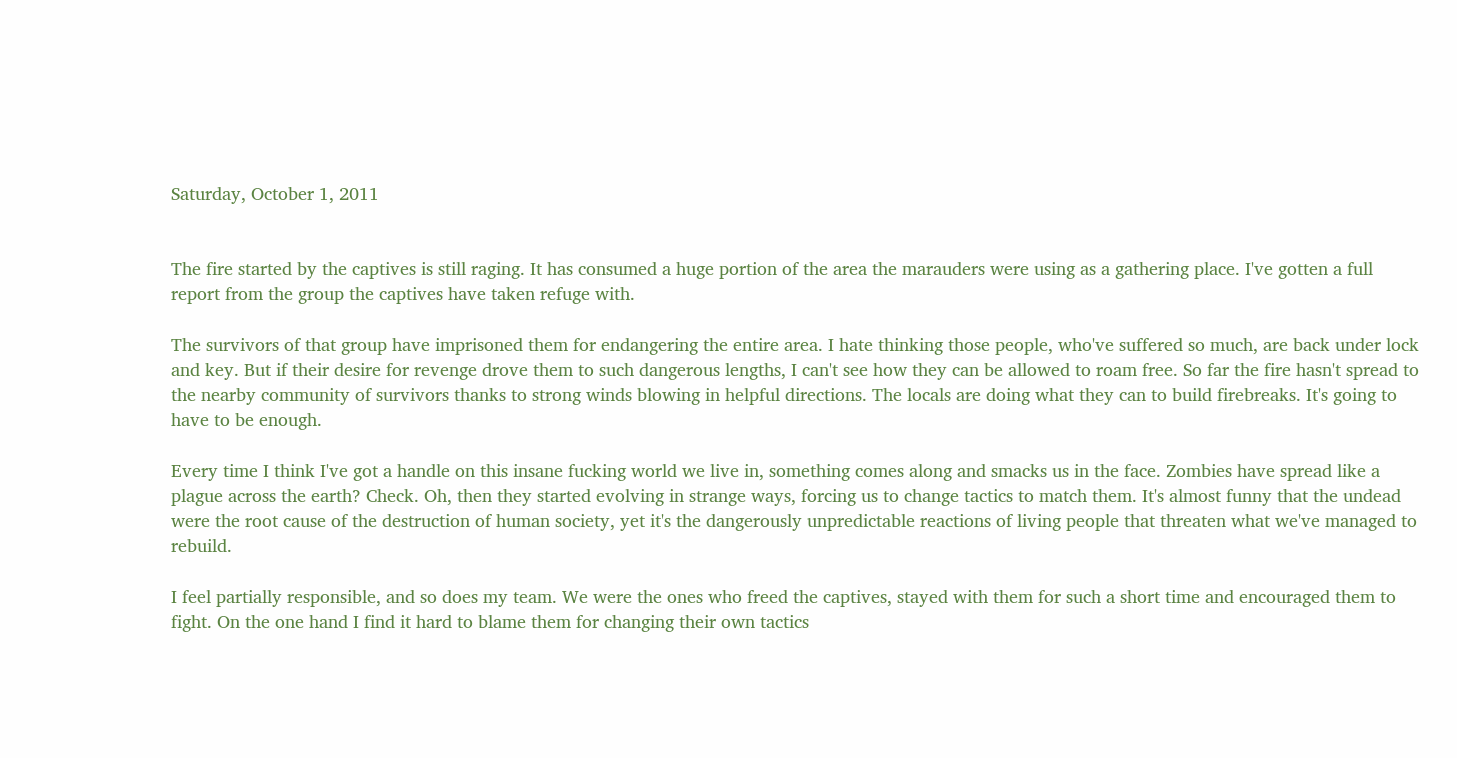Saturday, October 1, 2011


The fire started by the captives is still raging. It has consumed a huge portion of the area the marauders were using as a gathering place. I've gotten a full report from the group the captives have taken refuge with.

The survivors of that group have imprisoned them for endangering the entire area. I hate thinking those people, who've suffered so much, are back under lock and key. But if their desire for revenge drove them to such dangerous lengths, I can't see how they can be allowed to roam free. So far the fire hasn't spread to the nearby community of survivors thanks to strong winds blowing in helpful directions. The locals are doing what they can to build firebreaks. It's going to have to be enough.

Every time I think I've got a handle on this insane fucking world we live in, something comes along and smacks us in the face. Zombies have spread like a plague across the earth? Check. Oh, then they started evolving in strange ways, forcing us to change tactics to match them. It's almost funny that the undead were the root cause of the destruction of human society, yet it's the dangerously unpredictable reactions of living people that threaten what we've managed to rebuild.

I feel partially responsible, and so does my team. We were the ones who freed the captives, stayed with them for such a short time and encouraged them to fight. On the one hand I find it hard to blame them for changing their own tactics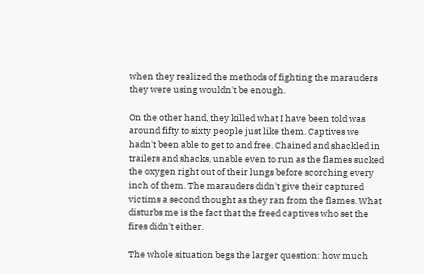when they realized the methods of fighting the marauders they were using wouldn't be enough.

On the other hand, they killed what I have been told was around fifty to sixty people just like them. Captives we hadn't been able to get to and free. Chained and shackled in trailers and shacks, unable even to run as the flames sucked the oxygen right out of their lungs before scorching every inch of them. The marauders didn't give their captured victims a second thought as they ran from the flames. What disturbs me is the fact that the freed captives who set the fires didn't either.

The whole situation begs the larger question: how much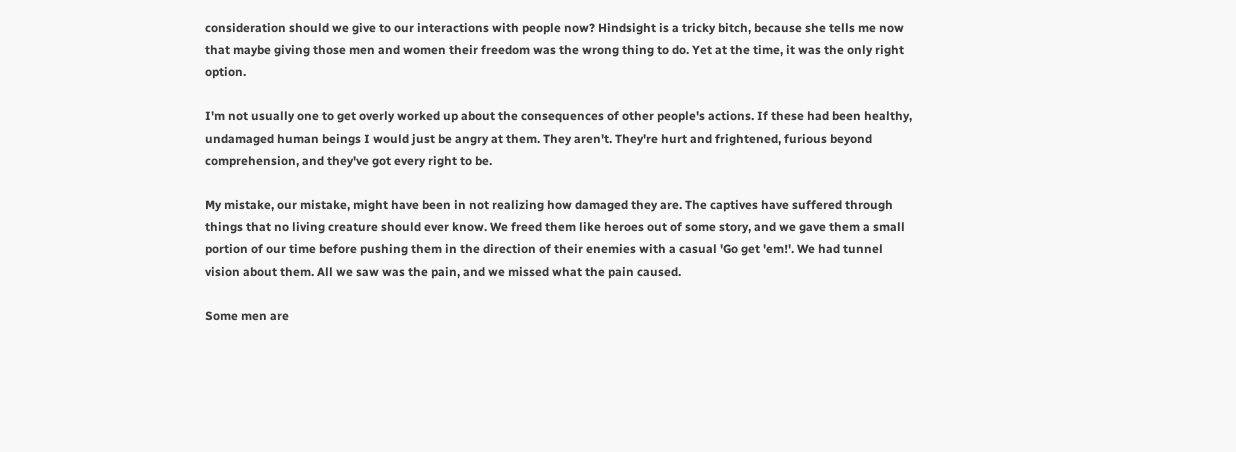consideration should we give to our interactions with people now? Hindsight is a tricky bitch, because she tells me now that maybe giving those men and women their freedom was the wrong thing to do. Yet at the time, it was the only right option.

I'm not usually one to get overly worked up about the consequences of other people's actions. If these had been healthy, undamaged human beings I would just be angry at them. They aren't. They're hurt and frightened, furious beyond comprehension, and they've got every right to be.

My mistake, our mistake, might have been in not realizing how damaged they are. The captives have suffered through things that no living creature should ever know. We freed them like heroes out of some story, and we gave them a small portion of our time before pushing them in the direction of their enemies with a casual 'Go get 'em!'. We had tunnel vision about them. All we saw was the pain, and we missed what the pain caused.

Some men are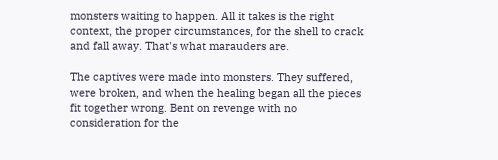monsters waiting to happen. All it takes is the right context, the proper circumstances, for the shell to crack and fall away. That's what marauders are.

The captives were made into monsters. They suffered, were broken, and when the healing began all the pieces fit together wrong. Bent on revenge with no consideration for the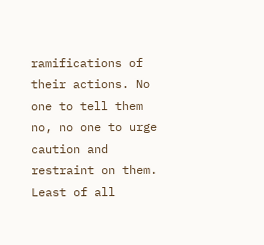ramifications of their actions. No one to tell them no, no one to urge caution and restraint on them. Least of all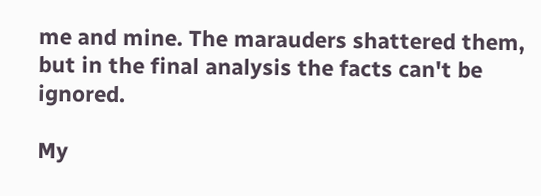me and mine. The marauders shattered them, but in the final analysis the facts can't be ignored.

My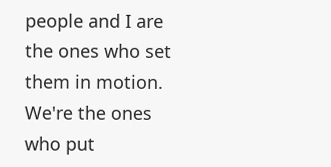people and I are the ones who set them in motion. We're the ones who put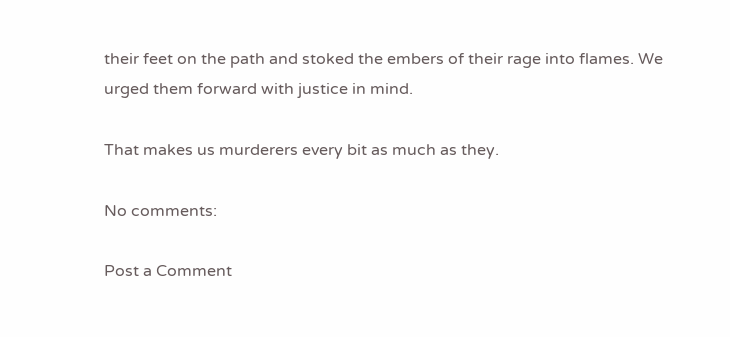their feet on the path and stoked the embers of their rage into flames. We urged them forward with justice in mind.

That makes us murderers every bit as much as they.

No comments:

Post a Comment